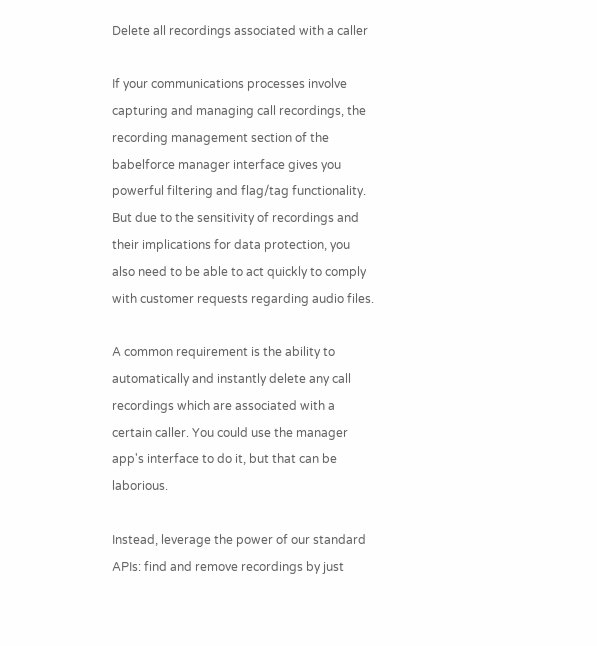Delete all recordings associated with a caller

If your communications processes involve capturing and managing call recordings, the recording management section of the babelforce manager interface gives you powerful filtering and flag/tag functionality. But due to the sensitivity of recordings and their implications for data protection, you also need to be able to act quickly to comply with customer requests regarding audio files.

A common requirement is the ability to automatically and instantly delete any call recordings which are associated with a certain caller. You could use the manager app's interface to do it, but that can be laborious.

Instead, leverage the power of our standard APIs: find and remove recordings by just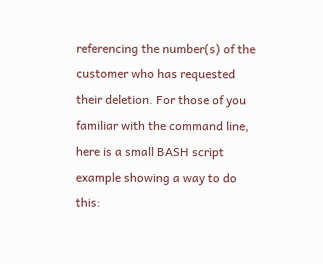referencing the number(s) of the customer who has requested their deletion. For those of you familiar with the command line, here is a small BASH script example showing a way to do this: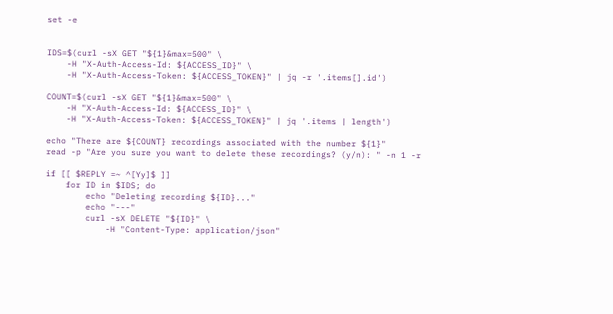set -e


IDS=$(curl -sX GET "${1}&max=500" \
    -H "X-Auth-Access-Id: ${ACCESS_ID}" \
    -H "X-Auth-Access-Token: ${ACCESS_TOKEN}" | jq -r '.items[].id')

COUNT=$(curl -sX GET "${1}&max=500" \
    -H "X-Auth-Access-Id: ${ACCESS_ID}" \
    -H "X-Auth-Access-Token: ${ACCESS_TOKEN}" | jq '.items | length')

echo "There are ${COUNT} recordings associated with the number ${1}"
read -p "Are you sure you want to delete these recordings? (y/n): " -n 1 -r

if [[ $REPLY =~ ^[Yy]$ ]]
    for ID in $IDS; do
        echo "Deleting recording ${ID}..."
        echo "---"
        curl -sX DELETE "${ID}" \
            -H "Content-Type: application/json"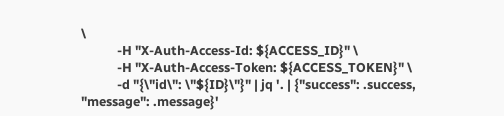\
            -H "X-Auth-Access-Id: ${ACCESS_ID}" \
            -H "X-Auth-Access-Token: ${ACCESS_TOKEN}" \
            -d "{\"id\": \"${ID}\"}" | jq '. | {"success": .success, "message": .message}'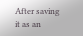After saving it as an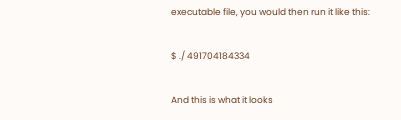executable file, you would then run it like this:

$ ./ 491704184334

And this is what it looks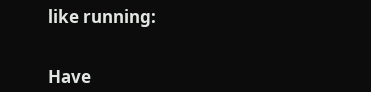like running:


Have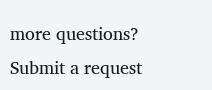more questions? Submit a request